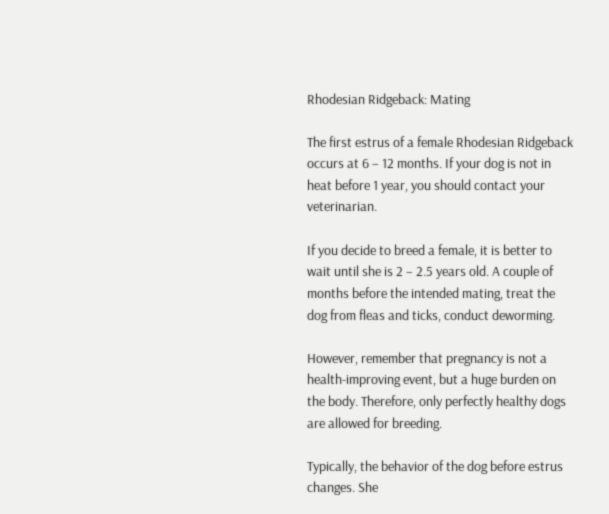Rhodesian Ridgeback: Mating

The first estrus of a female Rhodesian Ridgeback occurs at 6 – 12 months. If your dog is not in heat before 1 year, you should contact your veterinarian.

If you decide to breed a female, it is better to wait until she is 2 – 2.5 years old. A couple of months before the intended mating, treat the dog from fleas and ticks, conduct deworming.

However, remember that pregnancy is not a health-improving event, but a huge burden on the body. Therefore, only perfectly healthy dogs are allowed for breeding.

Typically, the behavior of the dog before estrus changes. She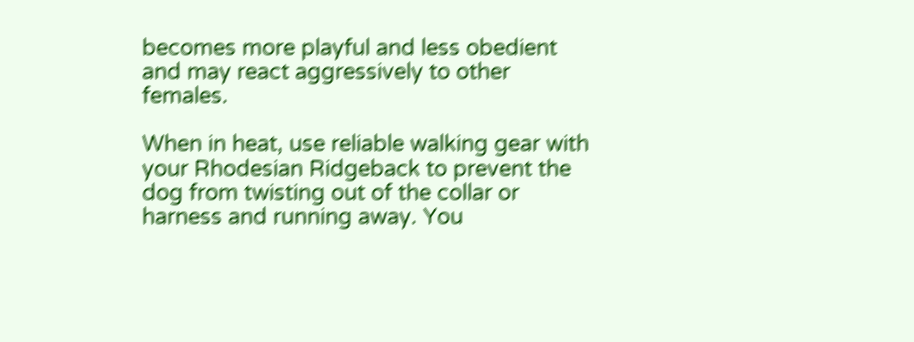becomes more playful and less obedient and may react aggressively to other females.

When in heat, use reliable walking gear with your Rhodesian Ridgeback to prevent the dog from twisting out of the collar or harness and running away. You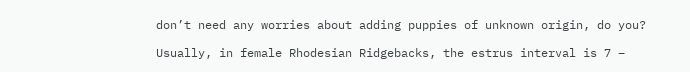don’t need any worries about adding puppies of unknown origin, do you?

Usually, in female Rhodesian Ridgebacks, the estrus interval is 7 –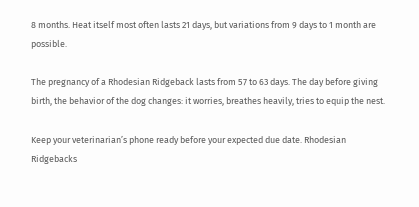8 months. Heat itself most often lasts 21 days, but variations from 9 days to 1 month are possible.

The pregnancy of a Rhodesian Ridgeback lasts from 57 to 63 days. The day before giving birth, the behavior of the dog changes: it worries, breathes heavily, tries to equip the nest.

Keep your veterinarian’s phone ready before your expected due date. Rhodesian Ridgebacks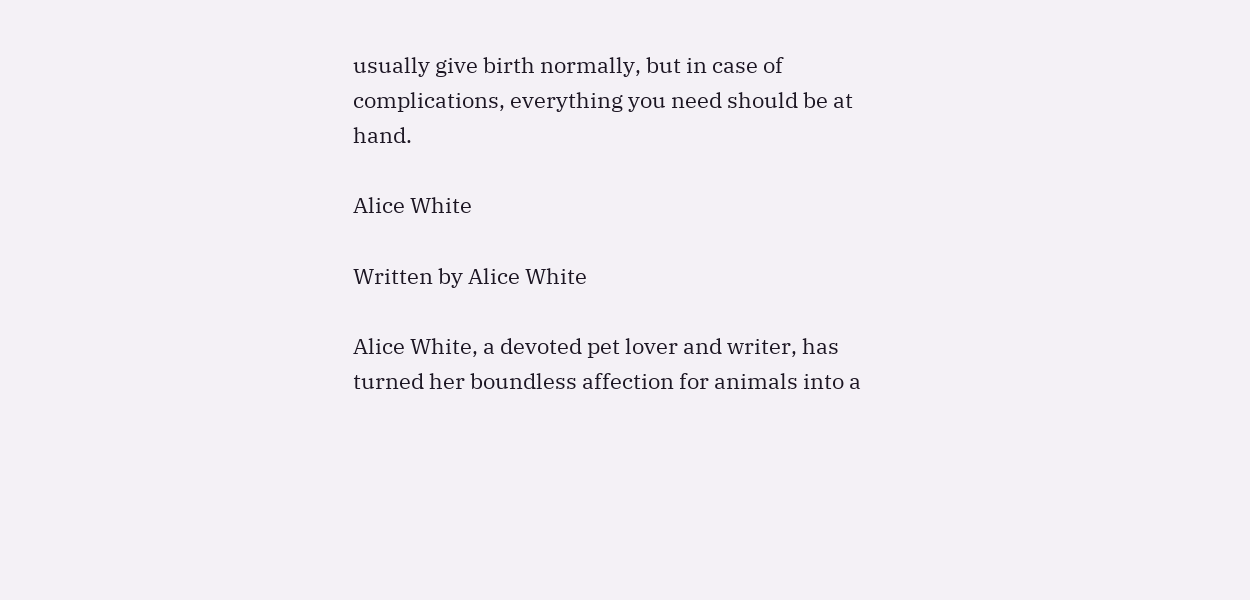usually give birth normally, but in case of complications, everything you need should be at hand.

Alice White

Written by Alice White

Alice White, a devoted pet lover and writer, has turned her boundless affection for animals into a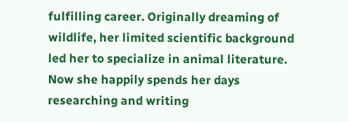fulfilling career. Originally dreaming of wildlife, her limited scientific background led her to specialize in animal literature. Now she happily spends her days researching and writing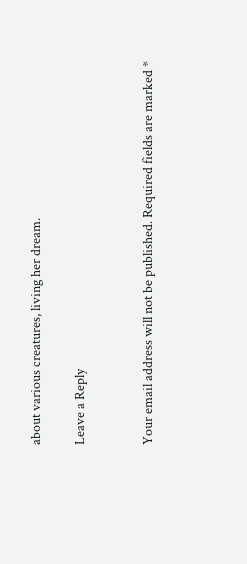about various creatures, living her dream.

Leave a Reply


Your email address will not be published. Required fields are marked *